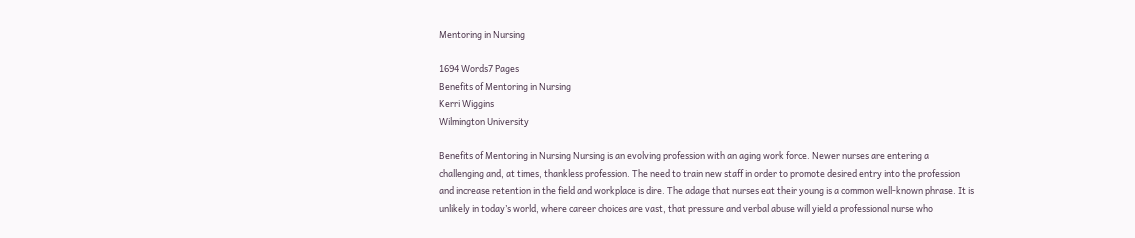Mentoring in Nursing

1694 Words7 Pages
Benefits of Mentoring in Nursing
Kerri Wiggins
Wilmington University

Benefits of Mentoring in Nursing Nursing is an evolving profession with an aging work force. Newer nurses are entering a challenging and, at times, thankless profession. The need to train new staff in order to promote desired entry into the profession and increase retention in the field and workplace is dire. The adage that nurses eat their young is a common well-known phrase. It is unlikely in today’s world, where career choices are vast, that pressure and verbal abuse will yield a professional nurse who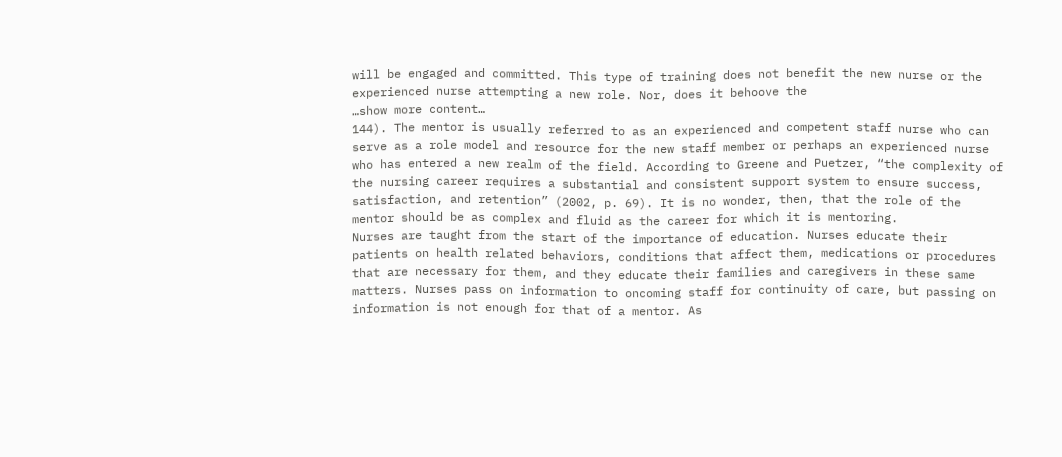will be engaged and committed. This type of training does not benefit the new nurse or the experienced nurse attempting a new role. Nor, does it behoove the
…show more content…
144). The mentor is usually referred to as an experienced and competent staff nurse who can serve as a role model and resource for the new staff member or perhaps an experienced nurse who has entered a new realm of the field. According to Greene and Puetzer, “the complexity of the nursing career requires a substantial and consistent support system to ensure success, satisfaction, and retention” (2002, p. 69). It is no wonder, then, that the role of the mentor should be as complex and fluid as the career for which it is mentoring.
Nurses are taught from the start of the importance of education. Nurses educate their patients on health related behaviors, conditions that affect them, medications or procedures that are necessary for them, and they educate their families and caregivers in these same matters. Nurses pass on information to oncoming staff for continuity of care, but passing on information is not enough for that of a mentor. As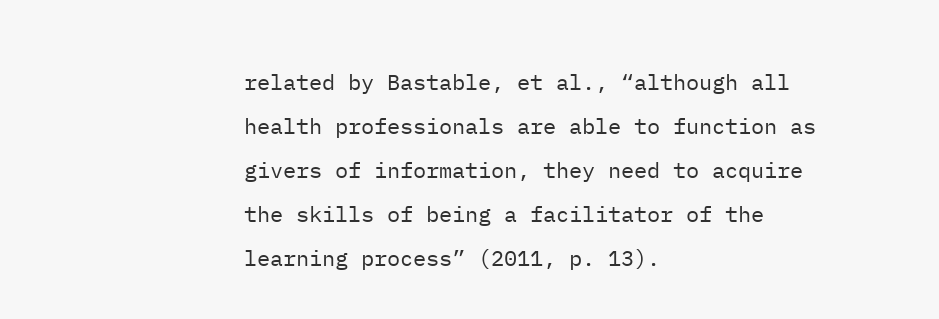related by Bastable, et al., “although all health professionals are able to function as givers of information, they need to acquire the skills of being a facilitator of the learning process” (2011, p. 13).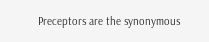Preceptors are the synonymous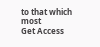to that which most
Get Access